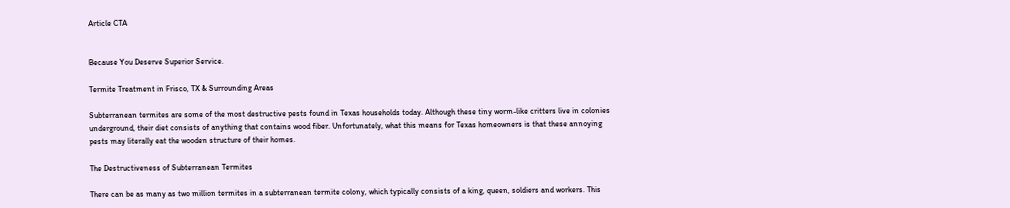Article CTA


Because You Deserve Superior Service.

Termite Treatment in Frisco, TX & Surrounding Areas

Subterranean termites are some of the most destructive pests found in Texas households today. Although these tiny worm-like critters live in colonies underground, their diet consists of anything that contains wood fiber. Unfortunately, what this means for Texas homeowners is that these annoying pests may literally eat the wooden structure of their homes.

The Destructiveness of Subterranean Termites

There can be as many as two million termites in a subterranean termite colony, which typically consists of a king, queen, soldiers and workers. This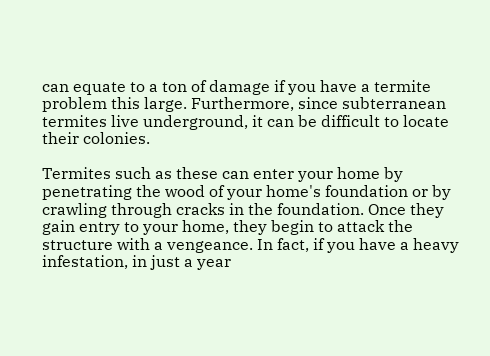can equate to a ton of damage if you have a termite problem this large. Furthermore, since subterranean termites live underground, it can be difficult to locate their colonies.

Termites such as these can enter your home by penetrating the wood of your home's foundation or by crawling through cracks in the foundation. Once they gain entry to your home, they begin to attack the structure with a vengeance. In fact, if you have a heavy infestation, in just a year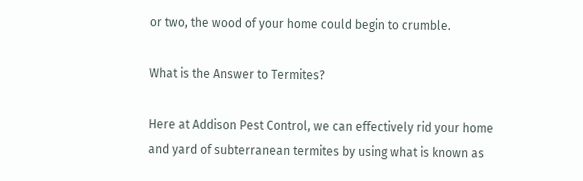or two, the wood of your home could begin to crumble.

What is the Answer to Termites?

Here at Addison Pest Control, we can effectively rid your home and yard of subterranean termites by using what is known as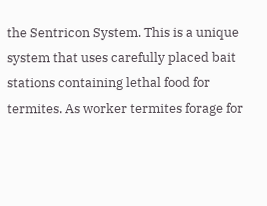the Sentricon System. This is a unique system that uses carefully placed bait stations containing lethal food for termites. As worker termites forage for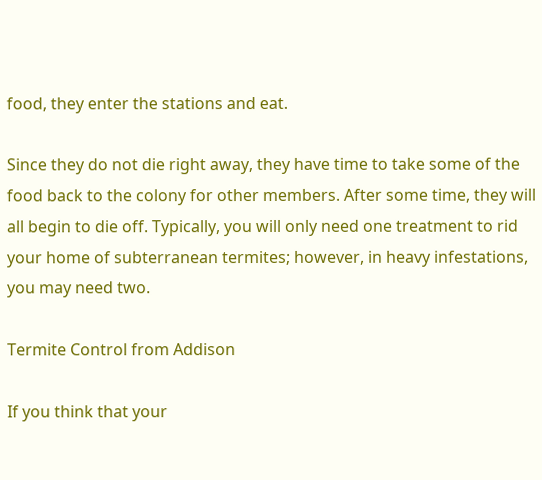food, they enter the stations and eat.

Since they do not die right away, they have time to take some of the food back to the colony for other members. After some time, they will all begin to die off. Typically, you will only need one treatment to rid your home of subterranean termites; however, in heavy infestations, you may need two.

Termite Control from Addison

If you think that your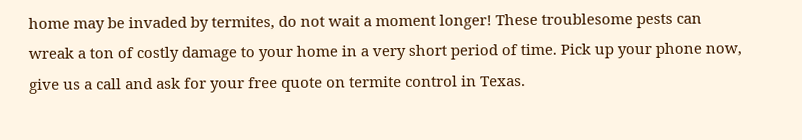home may be invaded by termites, do not wait a moment longer! These troublesome pests can wreak a ton of costly damage to your home in a very short period of time. Pick up your phone now, give us a call and ask for your free quote on termite control in Texas.